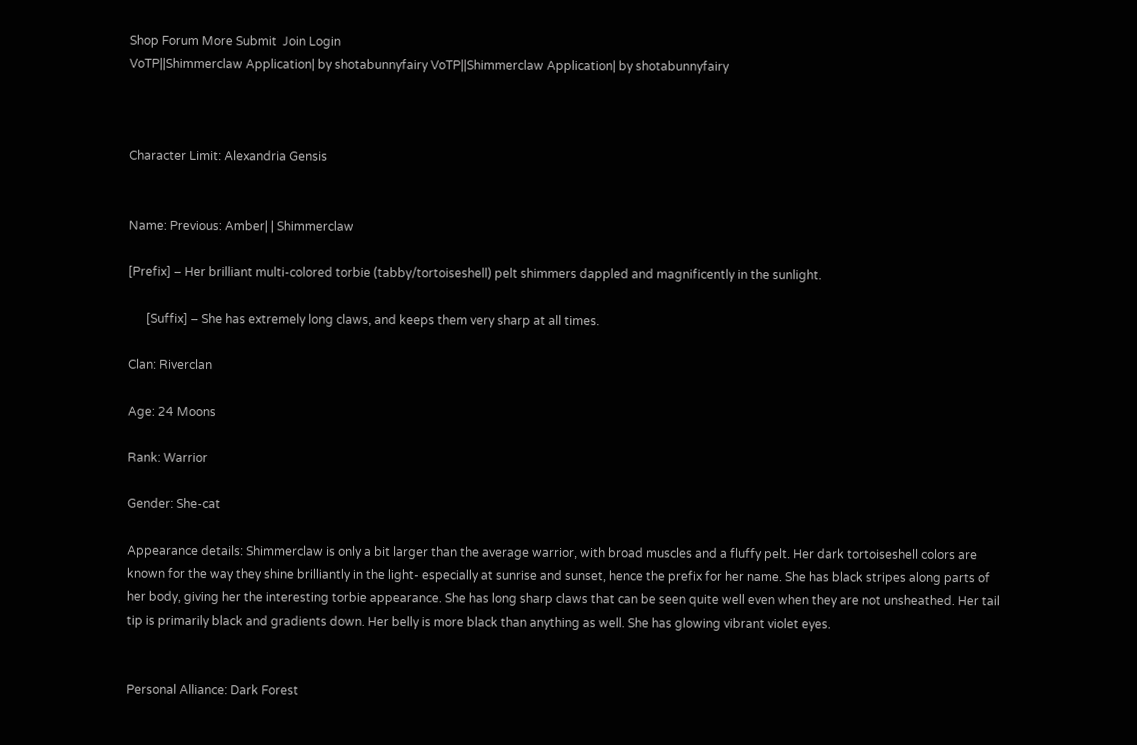Shop Forum More Submit  Join Login
VoTP||Shimmerclaw Application| by shotabunnyfairy VoTP||Shimmerclaw Application| by shotabunnyfairy



Character Limit: Alexandria Gensis


Name: Previous: Amber| | Shimmerclaw

[Prefix] – Her brilliant multi-colored torbie (tabby/tortoiseshell) pelt shimmers dappled and magnificently in the sunlight.

      [Suffix] – She has extremely long claws, and keeps them very sharp at all times.

Clan: Riverclan

Age: 24 Moons

Rank: Warrior

Gender: She-cat

Appearance details: Shimmerclaw is only a bit larger than the average warrior, with broad muscles and a fluffy pelt. Her dark tortoiseshell colors are known for the way they shine brilliantly in the light- especially at sunrise and sunset, hence the prefix for her name. She has black stripes along parts of her body, giving her the interesting torbie appearance. She has long sharp claws that can be seen quite well even when they are not unsheathed. Her tail tip is primarily black and gradients down. Her belly is more black than anything as well. She has glowing vibrant violet eyes.


Personal Alliance: Dark Forest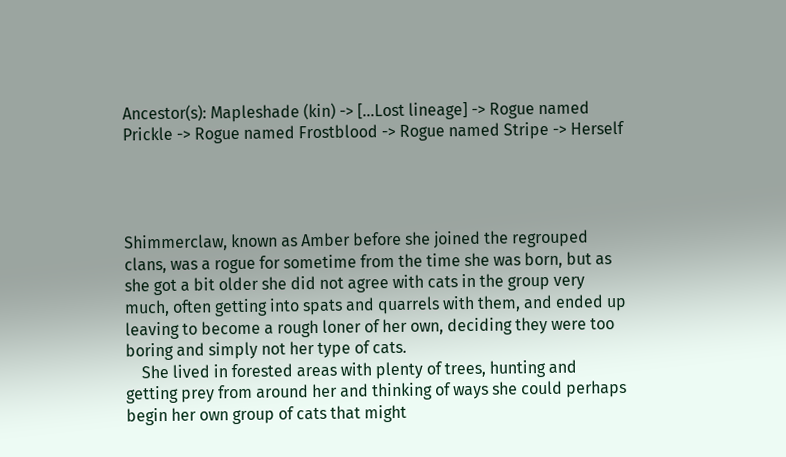Ancestor(s): Mapleshade (kin) -> […Lost lineage] -> Rogue named Prickle -> Rogue named Frostblood -> Rogue named Stripe -> Herself




Shimmerclaw, known as Amber before she joined the regrouped clans, was a rogue for sometime from the time she was born, but as she got a bit older she did not agree with cats in the group very much, often getting into spats and quarrels with them, and ended up leaving to become a rough loner of her own, deciding they were too boring and simply not her type of cats.
    She lived in forested areas with plenty of trees, hunting and getting prey from around her and thinking of ways she could perhaps begin her own group of cats that might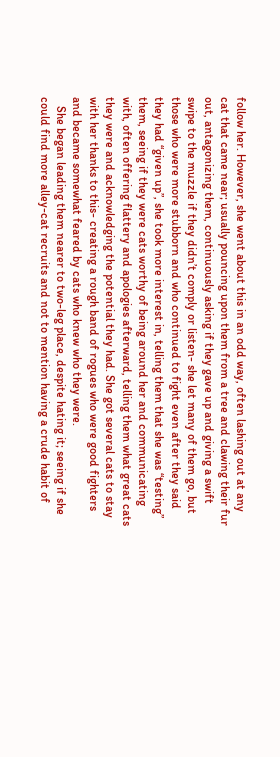follow her. However, she went about this in an odd way, often lashing out at any cat that came near; usually pouncing upon them from a tree and clawing their fur out, antagonizing them, continuously asking if they gave up and giving a swift swipe to the muzzle if they didn’t comply or listen- she let many of them go, but those who were more stubborn and who continued to fight even after they said they had “given up”, she took more interest in, telling them that she was “testing” them, seeing if they were cats worthy of being around her and communicating with, often offering flattery and apologies afterward, telling them what great cats they were and acknowledging the potential they had. She got several cats to stay with her thanks to this- creating a rough band of rogues who were good fighters and became somewhat feared by cats who knew who they were.
   She began leading them nearer to two-leg place, despite hating it; seeing if she could find more alley-cat recruits and not to mention having a crude habit of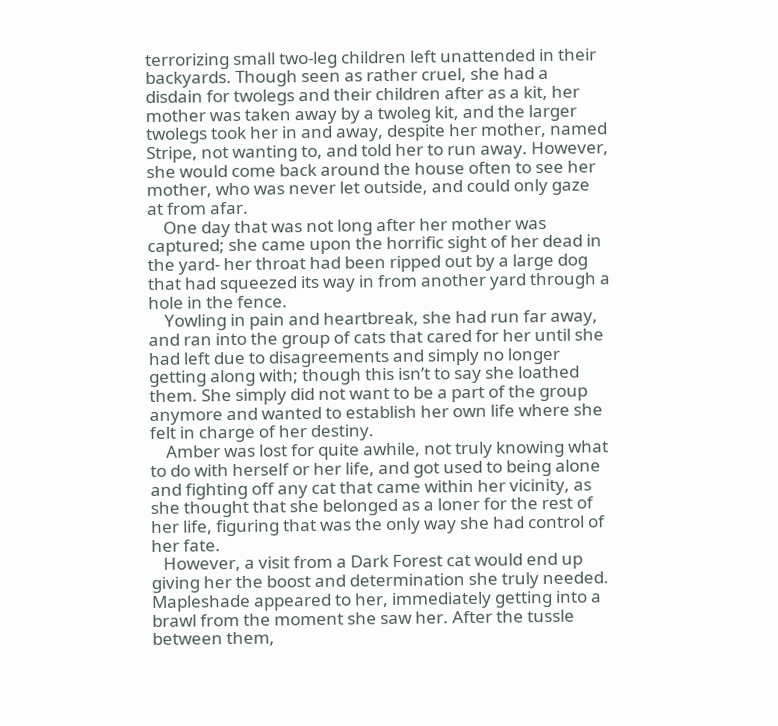terrorizing small two-leg children left unattended in their backyards. Though seen as rather cruel, she had a disdain for twolegs and their children after as a kit, her mother was taken away by a twoleg kit, and the larger twolegs took her in and away, despite her mother, named Stripe, not wanting to, and told her to run away. However, she would come back around the house often to see her mother, who was never let outside, and could only gaze at from afar.
    One day that was not long after her mother was captured; she came upon the horrific sight of her dead in the yard- her throat had been ripped out by a large dog that had squeezed its way in from another yard through a hole in the fence.
    Yowling in pain and heartbreak, she had run far away, and ran into the group of cats that cared for her until she had left due to disagreements and simply no longer getting along with; though this isn’t to say she loathed them. She simply did not want to be a part of the group anymore and wanted to establish her own life where she felt in charge of her destiny.
    Amber was lost for quite awhile, not truly knowing what to do with herself or her life, and got used to being alone and fighting off any cat that came within her vicinity, as she thought that she belonged as a loner for the rest of her life, figuring that was the only way she had control of her fate.
   However, a visit from a Dark Forest cat would end up giving her the boost and determination she truly needed. Mapleshade appeared to her, immediately getting into a brawl from the moment she saw her. After the tussle between them,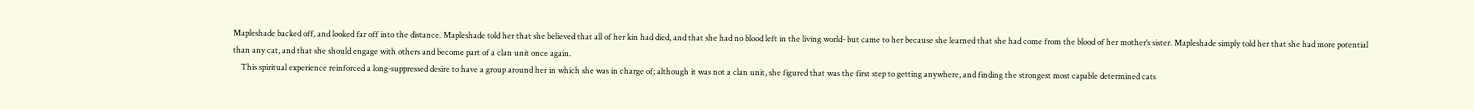Mapleshade backed off, and looked far off into the distance. Mapleshade told her that she believed that all of her kin had died, and that she had no blood left in the living world- but came to her because she learned that she had come from the blood of her mother’s sister. Mapleshade simply told her that she had more potential than any cat, and that she should engage with others and become part of a clan unit once again.
    This spiritual experience reinforced a long-suppressed desire to have a group around her in which she was in charge of; although it was not a clan unit, she figured that was the first step to getting anywhere, and finding the strongest most capable determined cats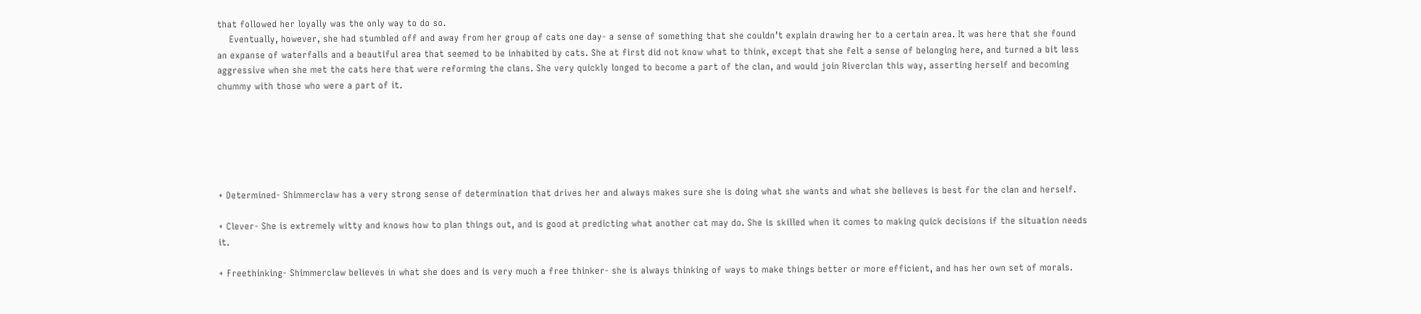that followed her loyally was the only way to do so.
    Eventually, however, she had stumbled off and away from her group of cats one day- a sense of something that she couldn’t explain drawing her to a certain area. It was here that she found an expanse of waterfalls and a beautiful area that seemed to be inhabited by cats. She at first did not know what to think, except that she felt a sense of belonging here, and turned a bit less aggressive when she met the cats here that were reforming the clans. She very quickly longed to become a part of the clan, and would join Riverclan this way, asserting herself and becoming chummy with those who were a part of it.






+ Determined- Shimmerclaw has a very strong sense of determination that drives her and always makes sure she is doing what she wants and what she believes is best for the clan and herself.

+ Clever- She is extremely witty and knows how to plan things out, and is good at predicting what another cat may do. She is skilled when it comes to making quick decisions if the situation needs it.

+ Freethinking- Shimmerclaw believes in what she does and is very much a free thinker- she is always thinking of ways to make things better or more efficient, and has her own set of morals.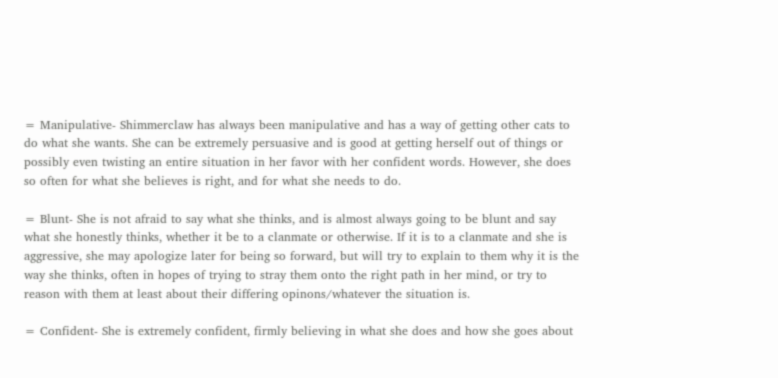= Manipulative- Shimmerclaw has always been manipulative and has a way of getting other cats to do what she wants. She can be extremely persuasive and is good at getting herself out of things or possibly even twisting an entire situation in her favor with her confident words. However, she does so often for what she believes is right, and for what she needs to do.

= Blunt- She is not afraid to say what she thinks, and is almost always going to be blunt and say what she honestly thinks, whether it be to a clanmate or otherwise. If it is to a clanmate and she is aggressive, she may apologize later for being so forward, but will try to explain to them why it is the way she thinks, often in hopes of trying to stray them onto the right path in her mind, or try to reason with them at least about their differing opinons/whatever the situation is.

= Confident- She is extremely confident, firmly believing in what she does and how she goes about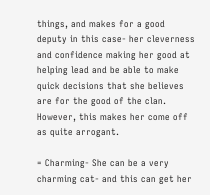things, and makes for a good deputy in this case- her cleverness and confidence making her good at helping lead and be able to make quick decisions that she believes are for the good of the clan. However, this makes her come off as quite arrogant.

= Charming- She can be a very charming cat- and this can get her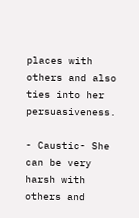places with others and also ties into her persuasiveness.

- Caustic- She can be very harsh with others and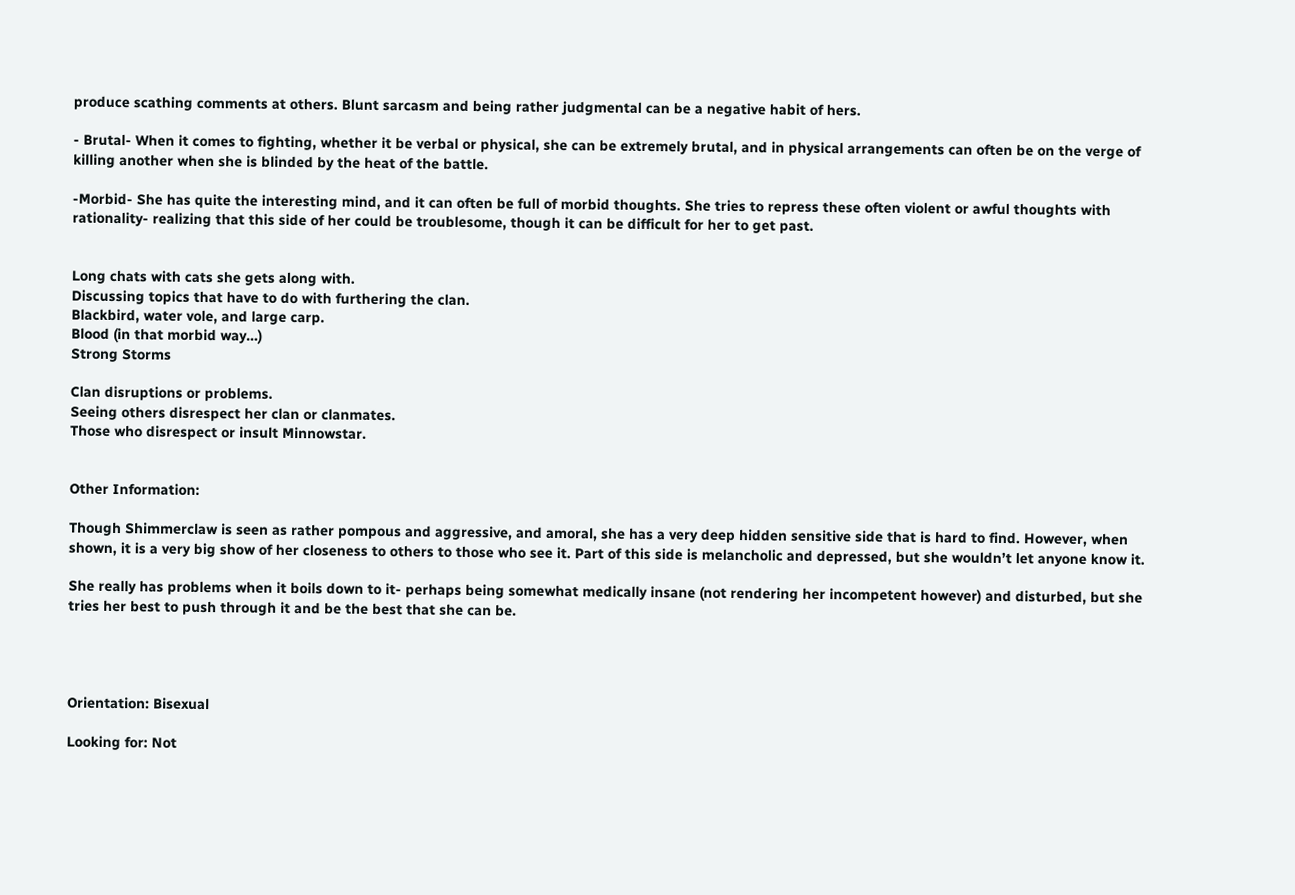produce scathing comments at others. Blunt sarcasm and being rather judgmental can be a negative habit of hers.

- Brutal- When it comes to fighting, whether it be verbal or physical, she can be extremely brutal, and in physical arrangements can often be on the verge of killing another when she is blinded by the heat of the battle.

-Morbid- She has quite the interesting mind, and it can often be full of morbid thoughts. She tries to repress these often violent or awful thoughts with rationality- realizing that this side of her could be troublesome, though it can be difficult for her to get past.


Long chats with cats she gets along with.
Discussing topics that have to do with furthering the clan.
Blackbird, water vole, and large carp.
Blood (in that morbid way…)
Strong Storms

Clan disruptions or problems.
Seeing others disrespect her clan or clanmates.
Those who disrespect or insult Minnowstar.


Other Information:

Though Shimmerclaw is seen as rather pompous and aggressive, and amoral, she has a very deep hidden sensitive side that is hard to find. However, when shown, it is a very big show of her closeness to others to those who see it. Part of this side is melancholic and depressed, but she wouldn’t let anyone know it.

She really has problems when it boils down to it- perhaps being somewhat medically insane (not rendering her incompetent however) and disturbed, but she tries her best to push through it and be the best that she can be.




Orientation: Bisexual

Looking for: Not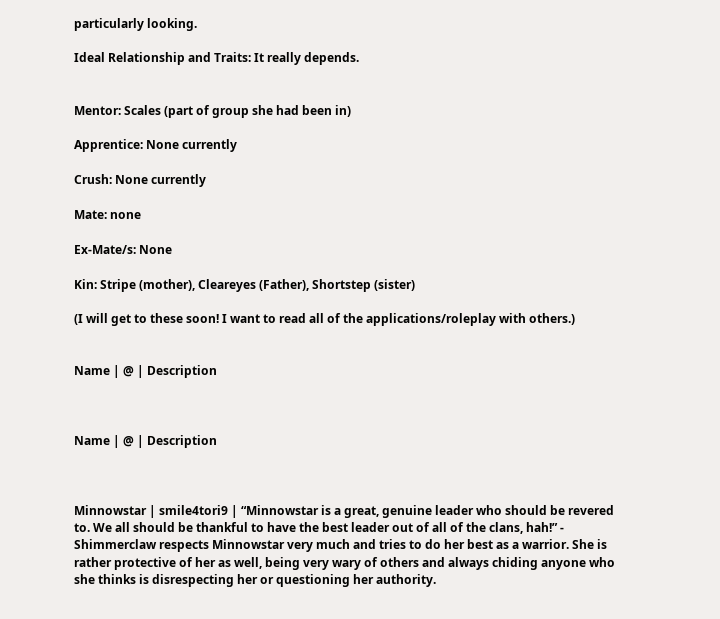particularly looking.

Ideal Relationship and Traits: It really depends.


Mentor: Scales (part of group she had been in)

Apprentice: None currently

Crush: None currently

Mate: none

Ex-Mate/s: None

Kin: Stripe (mother), Cleareyes (Father), Shortstep (sister)

(I will get to these soon! I want to read all of the applications/roleplay with others.)


Name | @ | Description



Name | @ | Description



Minnowstar | smile4tori9 | “Minnowstar is a great, genuine leader who should be revered to. We all should be thankful to have the best leader out of all of the clans, hah!” - Shimmerclaw respects Minnowstar very much and tries to do her best as a warrior. She is rather protective of her as well, being very wary of others and always chiding anyone who she thinks is disrespecting her or questioning her authority.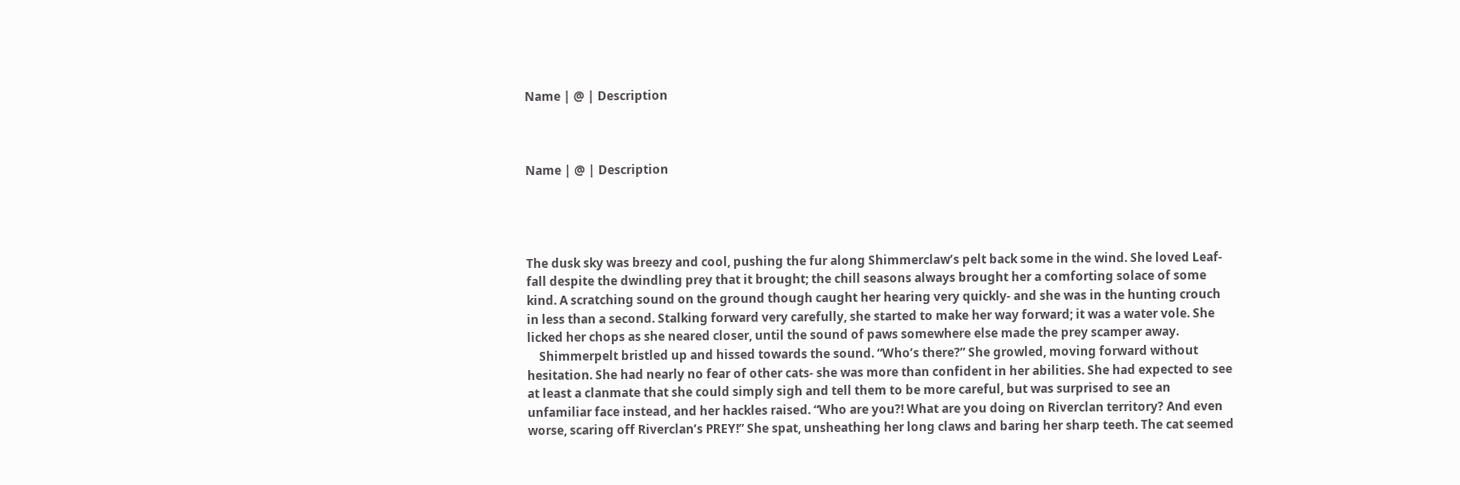Name | @ | Description



Name | @ | Description




The dusk sky was breezy and cool, pushing the fur along Shimmerclaw’s pelt back some in the wind. She loved Leaf-fall despite the dwindling prey that it brought; the chill seasons always brought her a comforting solace of some kind. A scratching sound on the ground though caught her hearing very quickly- and she was in the hunting crouch in less than a second. Stalking forward very carefully, she started to make her way forward; it was a water vole. She licked her chops as she neared closer, until the sound of paws somewhere else made the prey scamper away.
    Shimmerpelt bristled up and hissed towards the sound. “Who’s there?” She growled, moving forward without hesitation. She had nearly no fear of other cats- she was more than confident in her abilities. She had expected to see at least a clanmate that she could simply sigh and tell them to be more careful, but was surprised to see an unfamiliar face instead, and her hackles raised. “Who are you?! What are you doing on Riverclan territory? And even worse, scaring off Riverclan’s PREY!” She spat, unsheathing her long claws and baring her sharp teeth. The cat seemed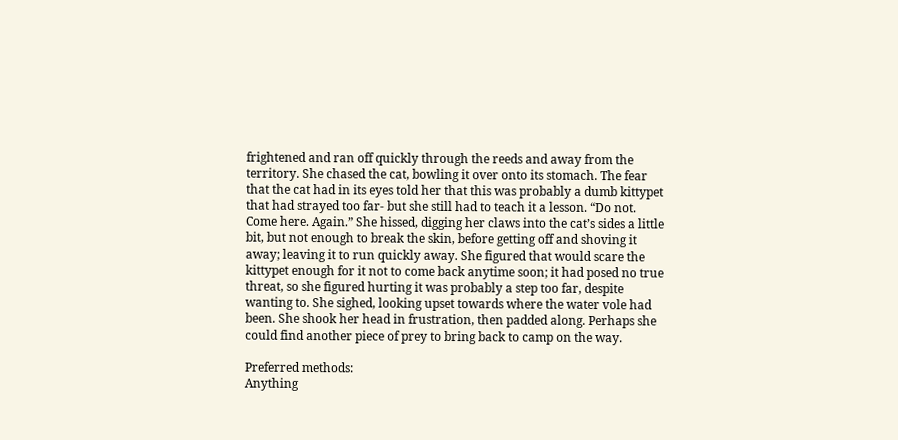frightened and ran off quickly through the reeds and away from the territory. She chased the cat, bowling it over onto its stomach. The fear that the cat had in its eyes told her that this was probably a dumb kittypet that had strayed too far- but she still had to teach it a lesson. “Do not. Come here. Again.” She hissed, digging her claws into the cat’s sides a little bit, but not enough to break the skin, before getting off and shoving it away; leaving it to run quickly away. She figured that would scare the kittypet enough for it not to come back anytime soon; it had posed no true threat, so she figured hurting it was probably a step too far, despite wanting to. She sighed, looking upset towards where the water vole had been. She shook her head in frustration, then padded along. Perhaps she could find another piece of prey to bring back to camp on the way.

Preferred methods:
Anything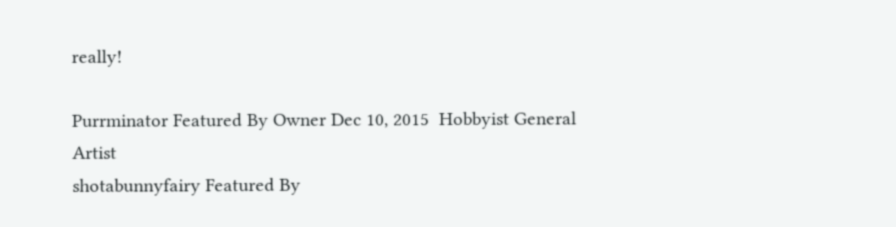really!

Purrminator Featured By Owner Dec 10, 2015  Hobbyist General Artist
shotabunnyfairy Featured By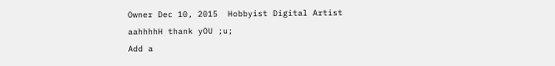Owner Dec 10, 2015  Hobbyist Digital Artist
aahhhhH thank yOU ;u;
Add a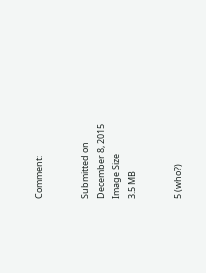Comment:


Submitted on
December 8, 2015
Image Size
3.5 MB


5 (who?)